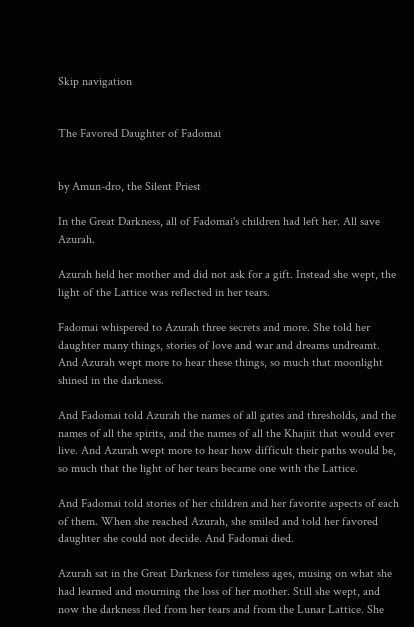Skip navigation


The Favored Daughter of Fadomai


by Amun-dro, the Silent Priest

In the Great Darkness, all of Fadomai's children had left her. All save Azurah.

Azurah held her mother and did not ask for a gift. Instead she wept, the light of the Lattice was reflected in her tears.

Fadomai whispered to Azurah three secrets and more. She told her daughter many things, stories of love and war and dreams undreamt. And Azurah wept more to hear these things, so much that moonlight shined in the darkness.

And Fadomai told Azurah the names of all gates and thresholds, and the names of all the spirits, and the names of all the Khajiit that would ever live. And Azurah wept more to hear how difficult their paths would be, so much that the light of her tears became one with the Lattice.

And Fadomai told stories of her children and her favorite aspects of each of them. When she reached Azurah, she smiled and told her favored daughter she could not decide. And Fadomai died.

Azurah sat in the Great Darkness for timeless ages, musing on what she had learned and mourning the loss of her mother. Still she wept, and now the darkness fled from her tears and from the Lunar Lattice. She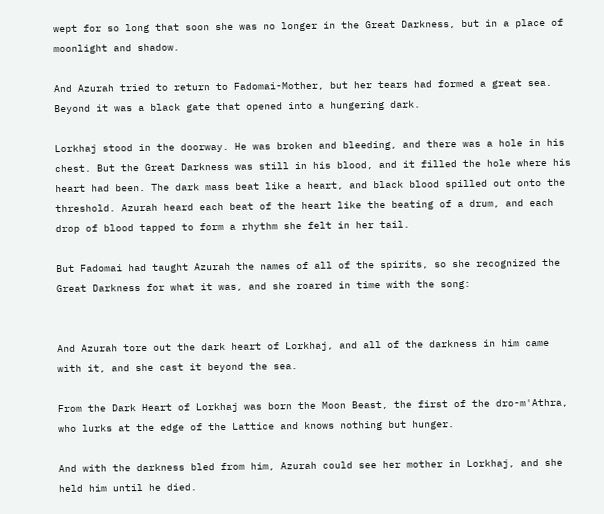wept for so long that soon she was no longer in the Great Darkness, but in a place of moonlight and shadow.

And Azurah tried to return to Fadomai-Mother, but her tears had formed a great sea. Beyond it was a black gate that opened into a hungering dark.

Lorkhaj stood in the doorway. He was broken and bleeding, and there was a hole in his chest. But the Great Darkness was still in his blood, and it filled the hole where his heart had been. The dark mass beat like a heart, and black blood spilled out onto the threshold. Azurah heard each beat of the heart like the beating of a drum, and each drop of blood tapped to form a rhythm she felt in her tail.

But Fadomai had taught Azurah the names of all of the spirits, so she recognized the Great Darkness for what it was, and she roared in time with the song:


And Azurah tore out the dark heart of Lorkhaj, and all of the darkness in him came with it, and she cast it beyond the sea.

From the Dark Heart of Lorkhaj was born the Moon Beast, the first of the dro-m'Athra, who lurks at the edge of the Lattice and knows nothing but hunger.

And with the darkness bled from him, Azurah could see her mother in Lorkhaj, and she held him until he died.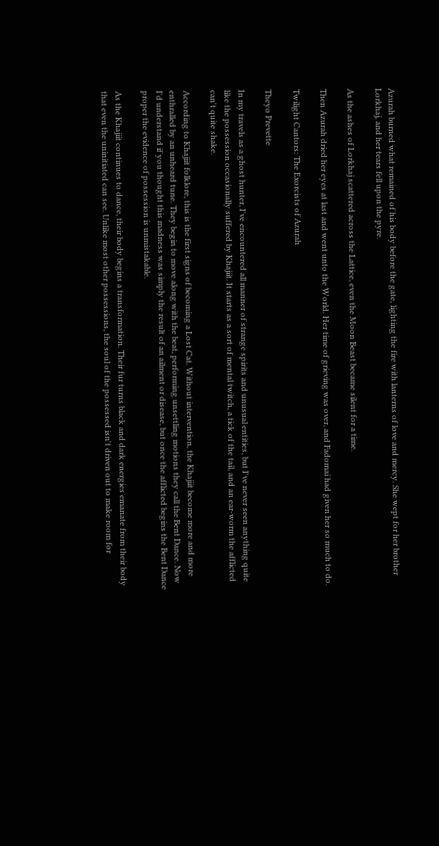Azurah burned what remained of his body before the gate, lighting the fire with lanterns of love and mercy. She wept for her brother Lorkhaj, and her tears fell upon the pyre.

As the ashes of Lorkhaj scattered across the Lattice, even the Moon Beast became silent for a time.

Then Azurah dried her eyes at last and went unto the World. Her time of grieving was over, and Fadomai had given her so much to do.

Twilight Cantors: The Exorcists of Azurah

Theyo Prevette

In my travels as a ghost hunter, I've encountered all manner of strange spirits and unusual entities, but I've never seen anything quite like the possession occasionally suffered by Khajiit. It starts as a sort of mental twitch, a tick of the tail, and an ear-worm the afflicted can't quite shake.

According to Khajiit folklore, this is the first signs of becoming a Lost Cat. Without intervention, the Khajiit become more and more enthralled by an unheard tune. They begin to move along with the beat, performing unsettling motions they call the Bent Dance. Now I'd understand if you thought this madness was simply the result of an ailment or disease, but once the afflicted begins the Bent Dance proper the evidence of possession is unmistakable.

As the Khajiit continues to dance, their body begins a transformation. Their fur turns black and dark energies emanate from their body that even the uninitiated can see. Unlike most other possessions, the soul of the possessed isn't driven out to make room for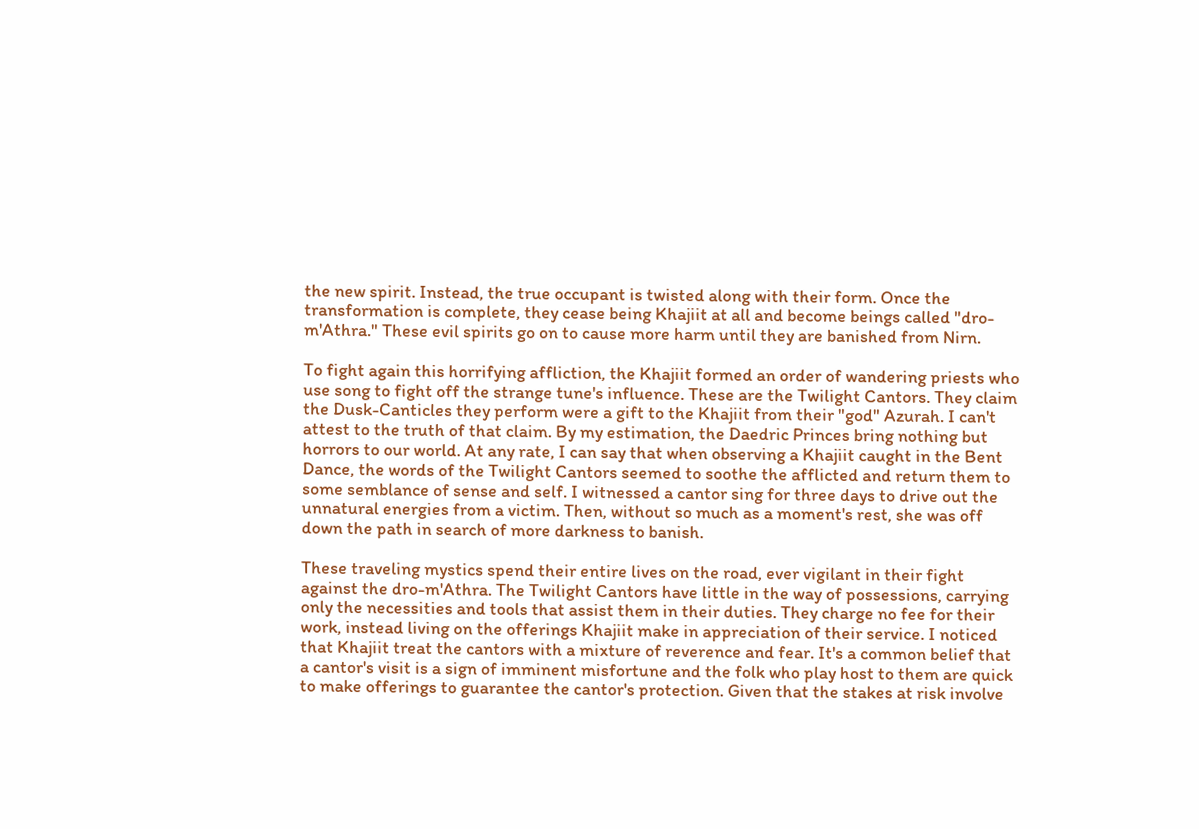the new spirit. Instead, the true occupant is twisted along with their form. Once the transformation is complete, they cease being Khajiit at all and become beings called "dro-m'Athra." These evil spirits go on to cause more harm until they are banished from Nirn.

To fight again this horrifying affliction, the Khajiit formed an order of wandering priests who use song to fight off the strange tune's influence. These are the Twilight Cantors. They claim the Dusk-Canticles they perform were a gift to the Khajiit from their "god" Azurah. I can't attest to the truth of that claim. By my estimation, the Daedric Princes bring nothing but horrors to our world. At any rate, I can say that when observing a Khajiit caught in the Bent Dance, the words of the Twilight Cantors seemed to soothe the afflicted and return them to some semblance of sense and self. I witnessed a cantor sing for three days to drive out the unnatural energies from a victim. Then, without so much as a moment's rest, she was off down the path in search of more darkness to banish.

These traveling mystics spend their entire lives on the road, ever vigilant in their fight against the dro-m'Athra. The Twilight Cantors have little in the way of possessions, carrying only the necessities and tools that assist them in their duties. They charge no fee for their work, instead living on the offerings Khajiit make in appreciation of their service. I noticed that Khajiit treat the cantors with a mixture of reverence and fear. It's a common belief that a cantor's visit is a sign of imminent misfortune and the folk who play host to them are quick to make offerings to guarantee the cantor's protection. Given that the stakes at risk involve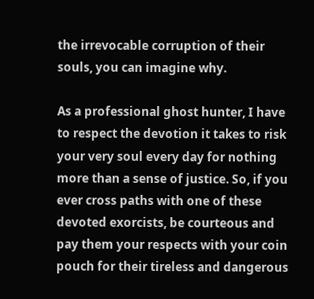the irrevocable corruption of their souls, you can imagine why.

As a professional ghost hunter, I have to respect the devotion it takes to risk your very soul every day for nothing more than a sense of justice. So, if you ever cross paths with one of these devoted exorcists, be courteous and pay them your respects with your coin pouch for their tireless and dangerous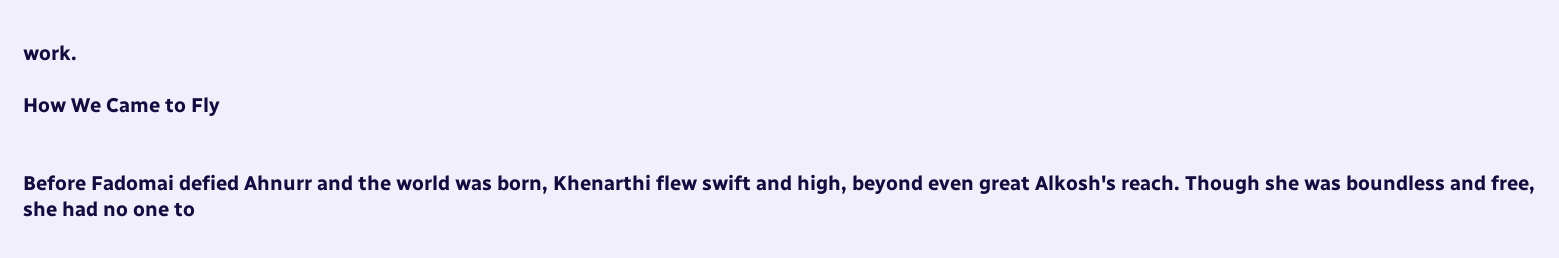work.

How We Came to Fly


Before Fadomai defied Ahnurr and the world was born, Khenarthi flew swift and high, beyond even great Alkosh's reach. Though she was boundless and free, she had no one to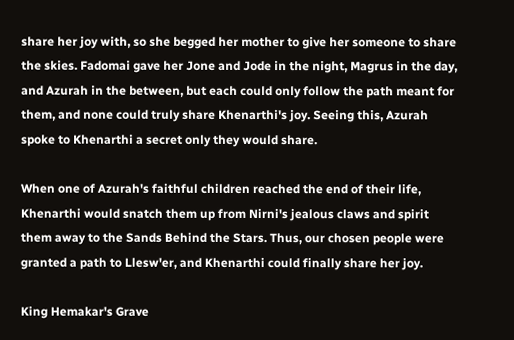share her joy with, so she begged her mother to give her someone to share the skies. Fadomai gave her Jone and Jode in the night, Magrus in the day, and Azurah in the between, but each could only follow the path meant for them, and none could truly share Khenarthi's joy. Seeing this, Azurah spoke to Khenarthi a secret only they would share.

When one of Azurah's faithful children reached the end of their life, Khenarthi would snatch them up from Nirni's jealous claws and spirit them away to the Sands Behind the Stars. Thus, our chosen people were granted a path to Llesw'er, and Khenarthi could finally share her joy.

King Hemakar's Grave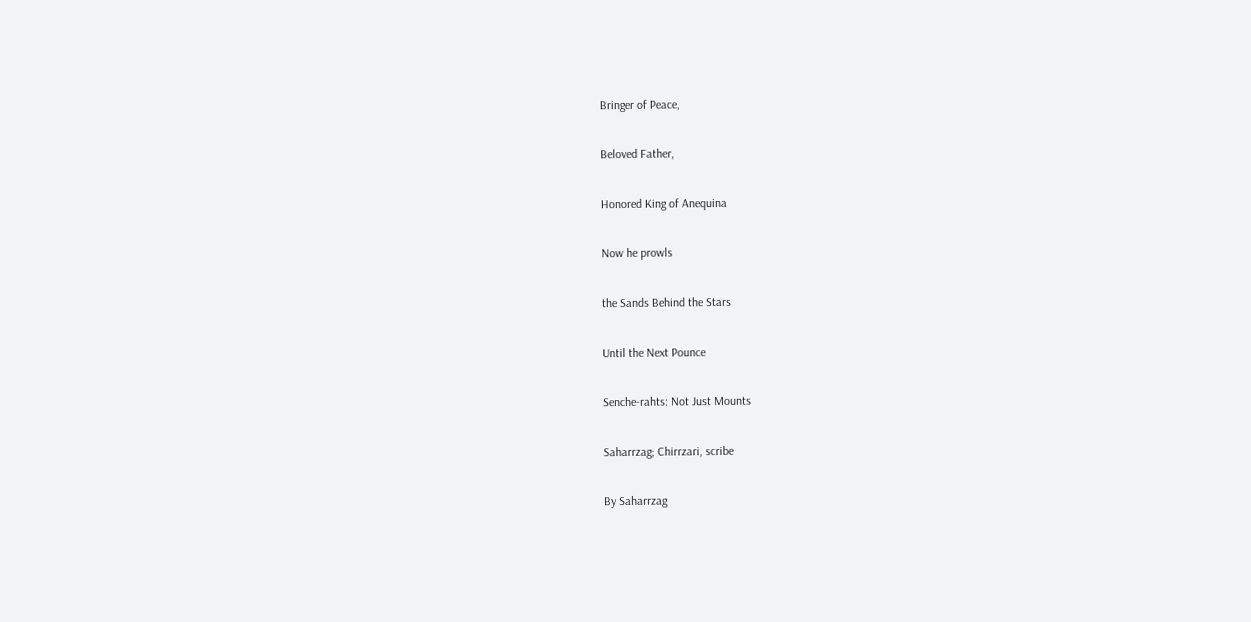Bringer of Peace,

Beloved Father,

Honored King of Anequina

Now he prowls

the Sands Behind the Stars

Until the Next Pounce

Senche-rahts: Not Just Mounts

Saharrzag; Chirrzari, scribe

By Saharrzag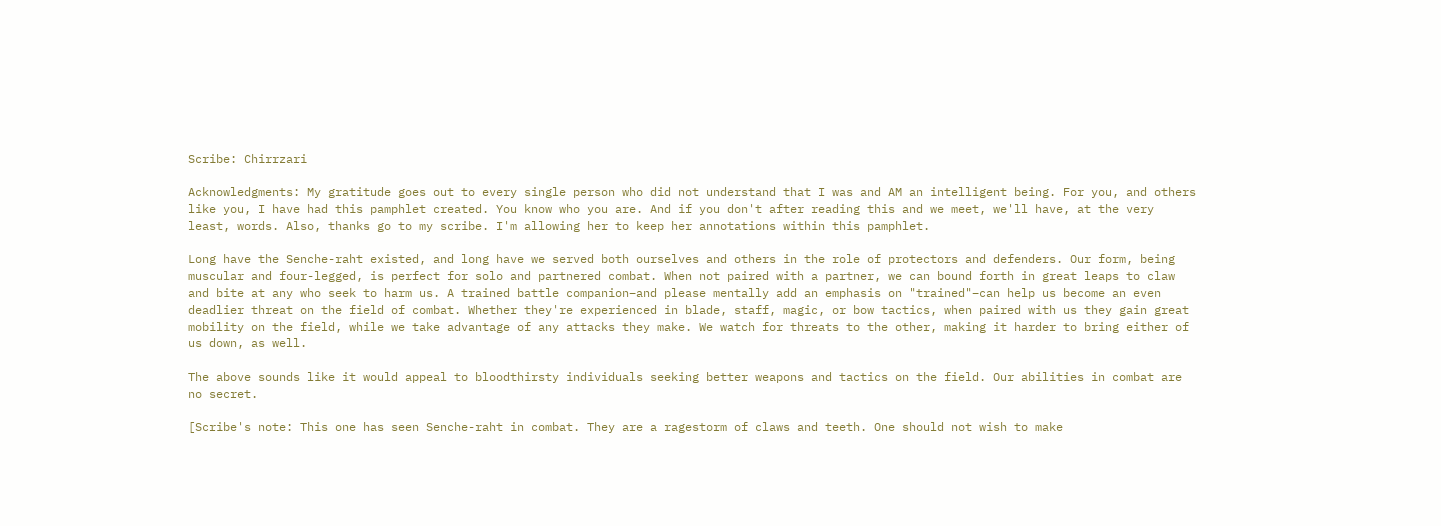Scribe: Chirrzari

Acknowledgments: My gratitude goes out to every single person who did not understand that I was and AM an intelligent being. For you, and others like you, I have had this pamphlet created. You know who you are. And if you don't after reading this and we meet, we'll have, at the very least, words. Also, thanks go to my scribe. I'm allowing her to keep her annotations within this pamphlet.

Long have the Senche-raht existed, and long have we served both ourselves and others in the role of protectors and defenders. Our form, being muscular and four-legged, is perfect for solo and partnered combat. When not paired with a partner, we can bound forth in great leaps to claw and bite at any who seek to harm us. A trained battle companion–and please mentally add an emphasis on "trained"–can help us become an even deadlier threat on the field of combat. Whether they're experienced in blade, staff, magic, or bow tactics, when paired with us they gain great mobility on the field, while we take advantage of any attacks they make. We watch for threats to the other, making it harder to bring either of us down, as well.

The above sounds like it would appeal to bloodthirsty individuals seeking better weapons and tactics on the field. Our abilities in combat are no secret.

[Scribe's note: This one has seen Senche-raht in combat. They are a ragestorm of claws and teeth. One should not wish to make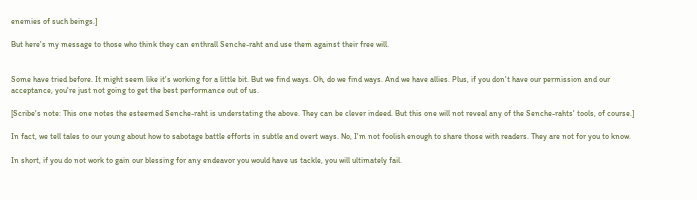enemies of such beings.]

But here's my message to those who think they can enthrall Senche-raht and use them against their free will.


Some have tried before. It might seem like it's working for a little bit. But we find ways. Oh, do we find ways. And we have allies. Plus, if you don't have our permission and our acceptance, you're just not going to get the best performance out of us.

[Scribe's note: This one notes the esteemed Senche-raht is understating the above. They can be clever indeed. But this one will not reveal any of the Senche-rahts' tools, of course.]

In fact, we tell tales to our young about how to sabotage battle efforts in subtle and overt ways. No, I'm not foolish enough to share those with readers. They are not for you to know.

In short, if you do not work to gain our blessing for any endeavor you would have us tackle, you will ultimately fail.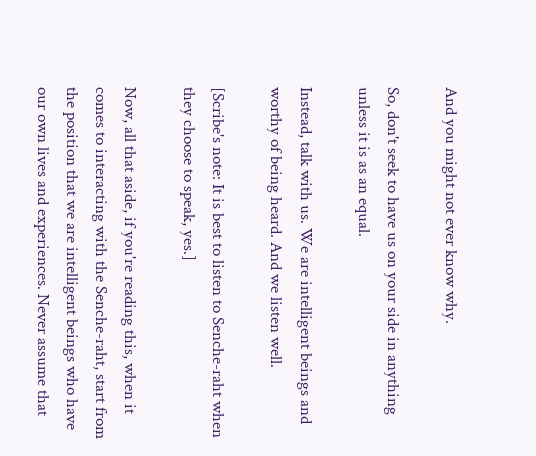And you might not ever know why.

So, don't seek to have us on your side in anything unless it is as an equal.

Instead, talk with us. We are intelligent beings and worthy of being heard. And we listen well.

[Scribe's note: It is best to listen to Senche-raht when they choose to speak, yes.]

Now, all that aside, if you're reading this, when it comes to interacting with the Senche-raht, start from the position that we are intelligent beings who have our own lives and experiences. Never assume that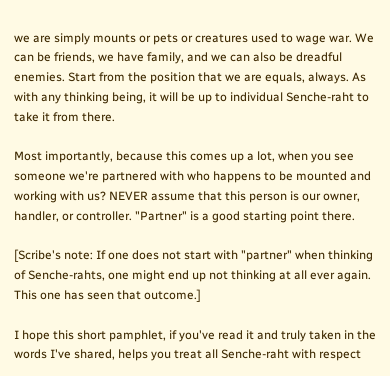we are simply mounts or pets or creatures used to wage war. We can be friends, we have family, and we can also be dreadful enemies. Start from the position that we are equals, always. As with any thinking being, it will be up to individual Senche-raht to take it from there.

Most importantly, because this comes up a lot, when you see someone we're partnered with who happens to be mounted and working with us? NEVER assume that this person is our owner, handler, or controller. "Partner" is a good starting point there.

[Scribe's note: If one does not start with "partner" when thinking of Senche-rahts, one might end up not thinking at all ever again. This one has seen that outcome.]

I hope this short pamphlet, if you've read it and truly taken in the words I've shared, helps you treat all Senche-raht with respect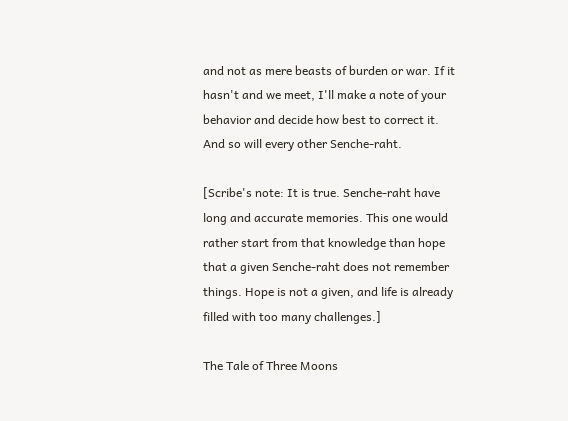and not as mere beasts of burden or war. If it hasn't and we meet, I'll make a note of your behavior and decide how best to correct it. And so will every other Senche-raht.

[Scribe's note: It is true. Senche-raht have long and accurate memories. This one would rather start from that knowledge than hope that a given Senche-raht does not remember things. Hope is not a given, and life is already filled with too many challenges.]

The Tale of Three Moons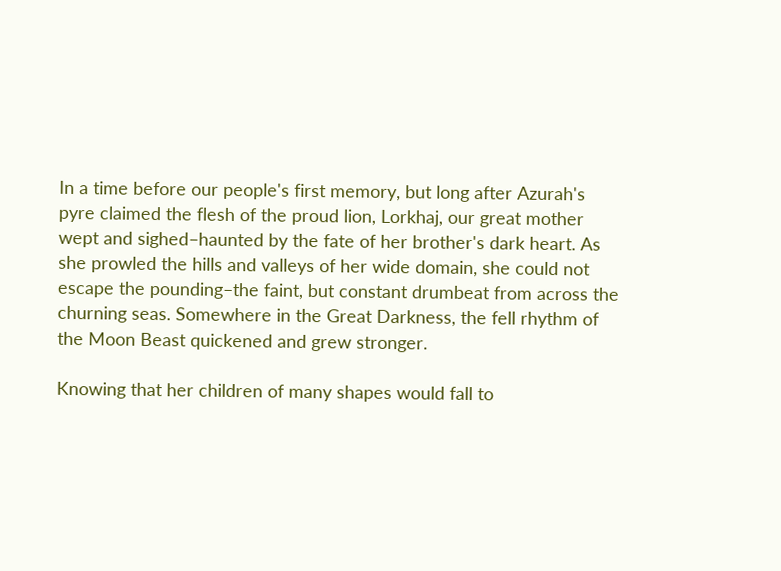In a time before our people's first memory, but long after Azurah's pyre claimed the flesh of the proud lion, Lorkhaj, our great mother wept and sighed–haunted by the fate of her brother's dark heart. As she prowled the hills and valleys of her wide domain, she could not escape the pounding–the faint, but constant drumbeat from across the churning seas. Somewhere in the Great Darkness, the fell rhythm of the Moon Beast quickened and grew stronger.

Knowing that her children of many shapes would fall to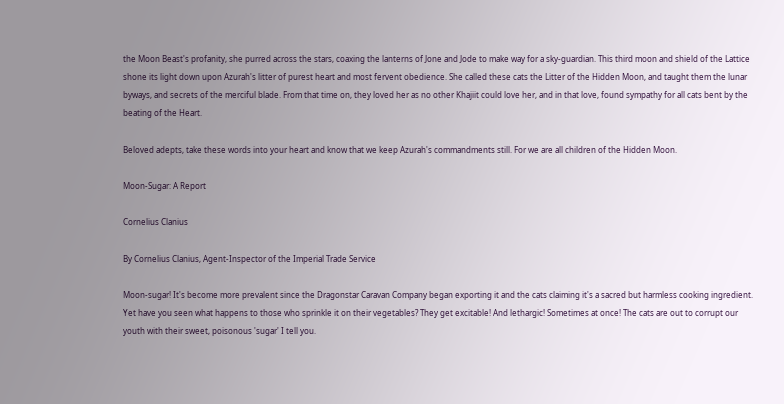the Moon Beast's profanity, she purred across the stars, coaxing the lanterns of Jone and Jode to make way for a sky-guardian. This third moon and shield of the Lattice shone its light down upon Azurah's litter of purest heart and most fervent obedience. She called these cats the Litter of the Hidden Moon, and taught them the lunar byways, and secrets of the merciful blade. From that time on, they loved her as no other Khajiit could love her, and in that love, found sympathy for all cats bent by the beating of the Heart.

Beloved adepts, take these words into your heart and know that we keep Azurah's commandments still. For we are all children of the Hidden Moon.

Moon-Sugar: A Report

Cornelius Clanius

By Cornelius Clanius, Agent-Inspector of the Imperial Trade Service

Moon-sugar! It's become more prevalent since the Dragonstar Caravan Company began exporting it and the cats claiming it's a sacred but harmless cooking ingredient. Yet have you seen what happens to those who sprinkle it on their vegetables? They get excitable! And lethargic! Sometimes at once! The cats are out to corrupt our youth with their sweet, poisonous 'sugar' I tell you.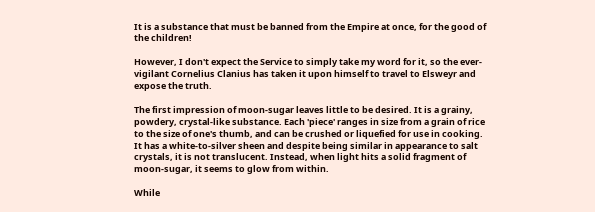It is a substance that must be banned from the Empire at once, for the good of the children!

However, I don't expect the Service to simply take my word for it, so the ever-vigilant Cornelius Clanius has taken it upon himself to travel to Elsweyr and expose the truth.

The first impression of moon-sugar leaves little to be desired. It is a grainy, powdery, crystal-like substance. Each 'piece' ranges in size from a grain of rice to the size of one's thumb, and can be crushed or liquefied for use in cooking. It has a white-to-silver sheen and despite being similar in appearance to salt crystals, it is not translucent. Instead, when light hits a solid fragment of moon-sugar, it seems to glow from within.

While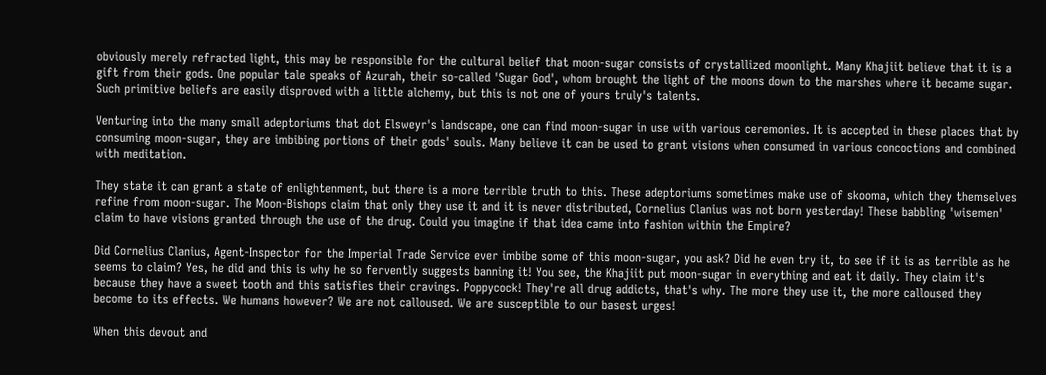obviously merely refracted light, this may be responsible for the cultural belief that moon-sugar consists of crystallized moonlight. Many Khajiit believe that it is a gift from their gods. One popular tale speaks of Azurah, their so-called 'Sugar God', whom brought the light of the moons down to the marshes where it became sugar. Such primitive beliefs are easily disproved with a little alchemy, but this is not one of yours truly's talents.

Venturing into the many small adeptoriums that dot Elsweyr's landscape, one can find moon-sugar in use with various ceremonies. It is accepted in these places that by consuming moon-sugar, they are imbibing portions of their gods' souls. Many believe it can be used to grant visions when consumed in various concoctions and combined with meditation.

They state it can grant a state of enlightenment, but there is a more terrible truth to this. These adeptoriums sometimes make use of skooma, which they themselves refine from moon-sugar. The Moon-Bishops claim that only they use it and it is never distributed, Cornelius Clanius was not born yesterday! These babbling 'wisemen' claim to have visions granted through the use of the drug. Could you imagine if that idea came into fashion within the Empire?

Did Cornelius Clanius, Agent-Inspector for the Imperial Trade Service ever imbibe some of this moon-sugar, you ask? Did he even try it, to see if it is as terrible as he seems to claim? Yes, he did and this is why he so fervently suggests banning it! You see, the Khajiit put moon-sugar in everything and eat it daily. They claim it's because they have a sweet tooth and this satisfies their cravings. Poppycock! They're all drug addicts, that's why. The more they use it, the more calloused they become to its effects. We humans however? We are not calloused. We are susceptible to our basest urges!

When this devout and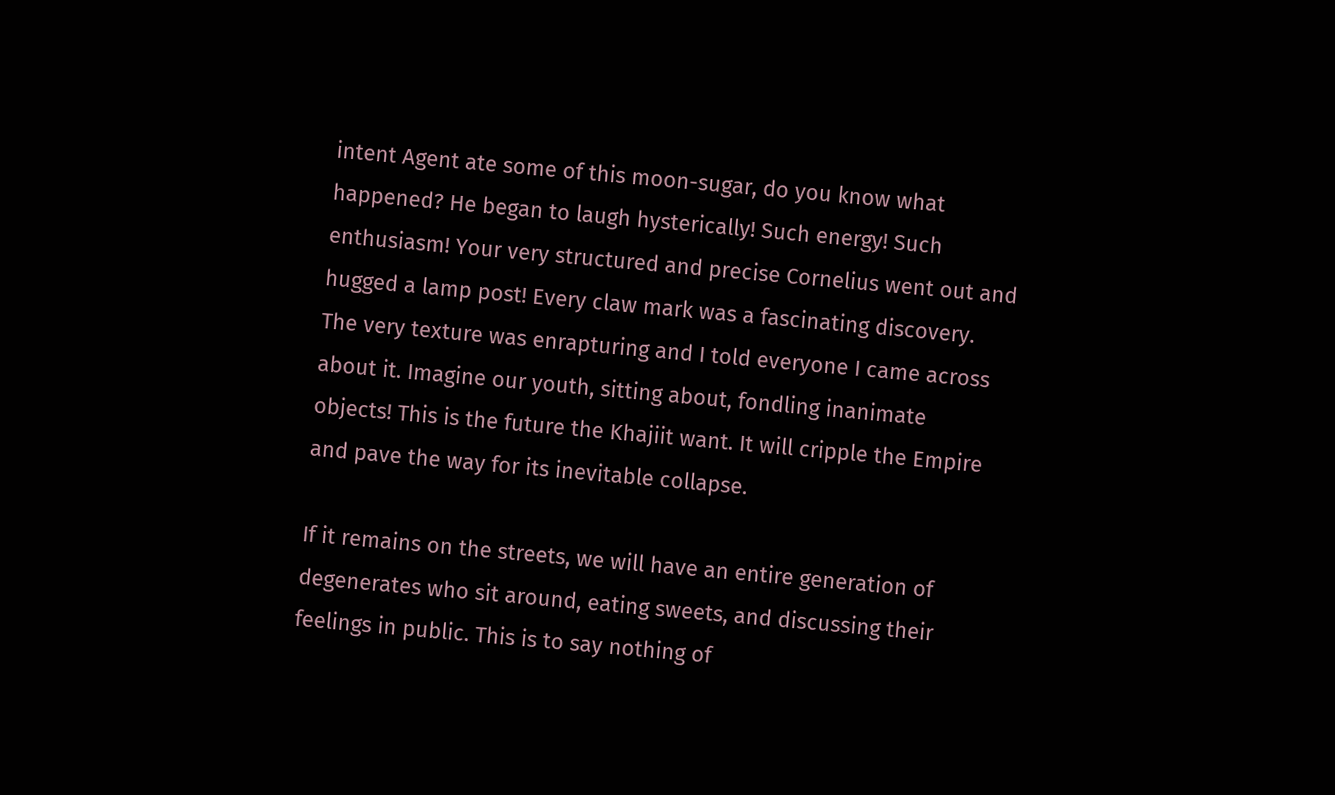intent Agent ate some of this moon-sugar, do you know what happened? He began to laugh hysterically! Such energy! Such enthusiasm! Your very structured and precise Cornelius went out and hugged a lamp post! Every claw mark was a fascinating discovery. The very texture was enrapturing and I told everyone I came across about it. Imagine our youth, sitting about, fondling inanimate objects! This is the future the Khajiit want. It will cripple the Empire and pave the way for its inevitable collapse.

If it remains on the streets, we will have an entire generation of degenerates who sit around, eating sweets, and discussing their feelings in public. This is to say nothing of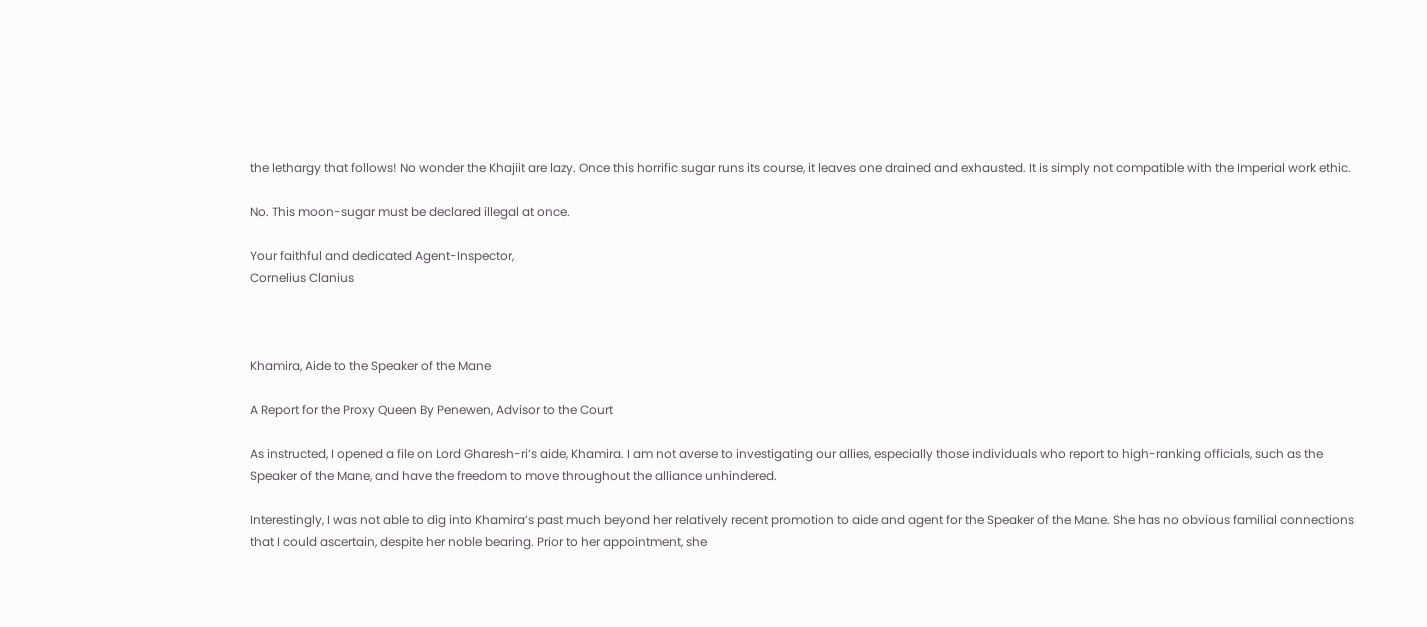the lethargy that follows! No wonder the Khajiit are lazy. Once this horrific sugar runs its course, it leaves one drained and exhausted. It is simply not compatible with the Imperial work ethic.

No. This moon-sugar must be declared illegal at once.

Your faithful and dedicated Agent-Inspector,
Cornelius Clanius



Khamira, Aide to the Speaker of the Mane

A Report for the Proxy Queen By Penewen, Advisor to the Court

As instructed, I opened a file on Lord Gharesh-ri’s aide, Khamira. I am not averse to investigating our allies, especially those individuals who report to high-ranking officials, such as the Speaker of the Mane, and have the freedom to move throughout the alliance unhindered.

Interestingly, I was not able to dig into Khamira’s past much beyond her relatively recent promotion to aide and agent for the Speaker of the Mane. She has no obvious familial connections that I could ascertain, despite her noble bearing. Prior to her appointment, she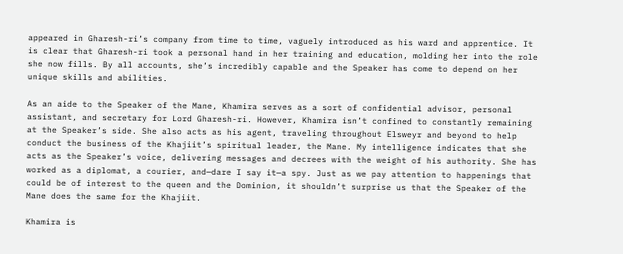appeared in Gharesh-ri’s company from time to time, vaguely introduced as his ward and apprentice. It is clear that Gharesh-ri took a personal hand in her training and education, molding her into the role she now fills. By all accounts, she’s incredibly capable and the Speaker has come to depend on her unique skills and abilities.

As an aide to the Speaker of the Mane, Khamira serves as a sort of confidential advisor, personal assistant, and secretary for Lord Gharesh-ri. However, Khamira isn’t confined to constantly remaining at the Speaker’s side. She also acts as his agent, traveling throughout Elsweyr and beyond to help conduct the business of the Khajiit’s spiritual leader, the Mane. My intelligence indicates that she acts as the Speaker’s voice, delivering messages and decrees with the weight of his authority. She has worked as a diplomat, a courier, and—dare I say it—a spy. Just as we pay attention to happenings that could be of interest to the queen and the Dominion, it shouldn’t surprise us that the Speaker of the Mane does the same for the Khajiit.

Khamira is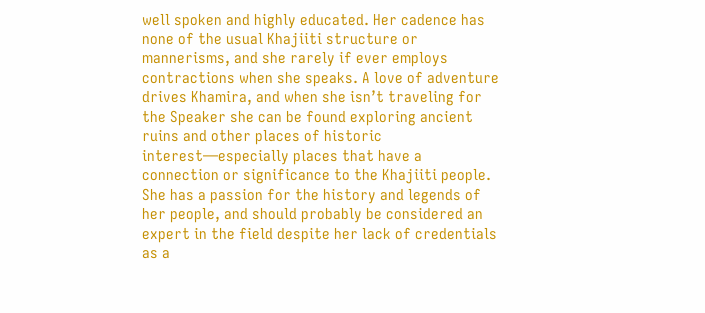well spoken and highly educated. Her cadence has none of the usual Khajiiti structure or mannerisms, and she rarely if ever employs contractions when she speaks. A love of adventure drives Khamira, and when she isn’t traveling for the Speaker she can be found exploring ancient ruins and other places of historic interest—especially places that have a connection or significance to the Khajiiti people. She has a passion for the history and legends of her people, and should probably be considered an expert in the field despite her lack of credentials as a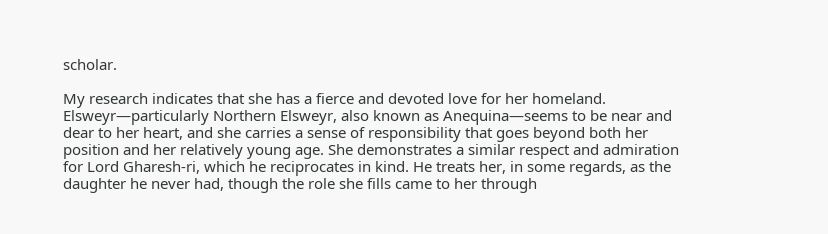scholar.

My research indicates that she has a fierce and devoted love for her homeland. Elsweyr—particularly Northern Elsweyr, also known as Anequina—seems to be near and dear to her heart, and she carries a sense of responsibility that goes beyond both her position and her relatively young age. She demonstrates a similar respect and admiration for Lord Gharesh-ri, which he reciprocates in kind. He treats her, in some regards, as the daughter he never had, though the role she fills came to her through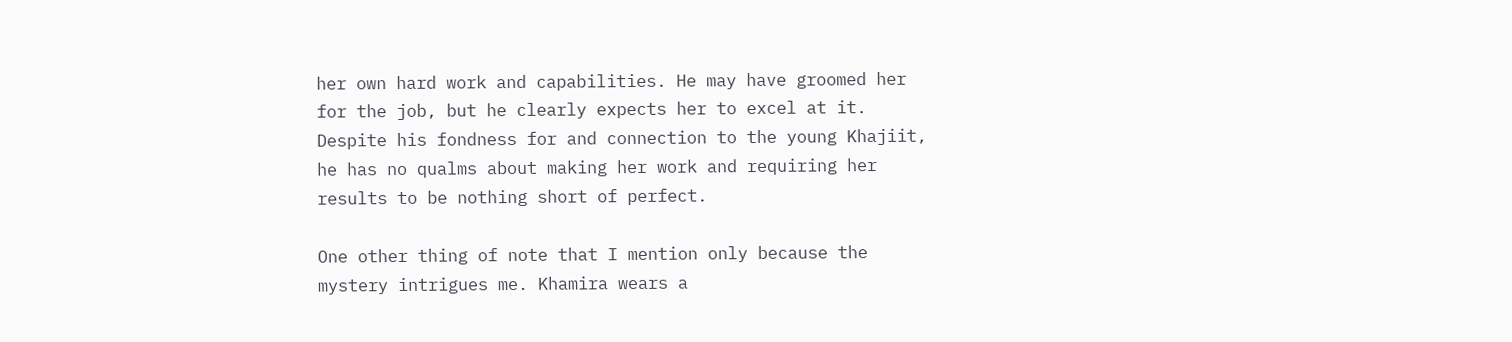her own hard work and capabilities. He may have groomed her for the job, but he clearly expects her to excel at it. Despite his fondness for and connection to the young Khajiit, he has no qualms about making her work and requiring her results to be nothing short of perfect.

One other thing of note that I mention only because the mystery intrigues me. Khamira wears a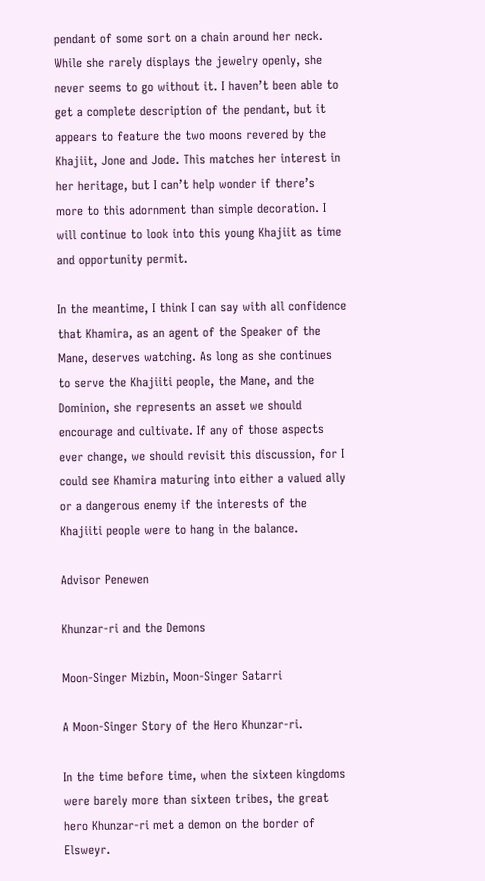pendant of some sort on a chain around her neck. While she rarely displays the jewelry openly, she never seems to go without it. I haven’t been able to get a complete description of the pendant, but it appears to feature the two moons revered by the Khajiit, Jone and Jode. This matches her interest in her heritage, but I can’t help wonder if there’s more to this adornment than simple decoration. I will continue to look into this young Khajiit as time and opportunity permit.

In the meantime, I think I can say with all confidence that Khamira, as an agent of the Speaker of the Mane, deserves watching. As long as she continues to serve the Khajiiti people, the Mane, and the Dominion, she represents an asset we should encourage and cultivate. If any of those aspects ever change, we should revisit this discussion, for I could see Khamira maturing into either a valued ally or a dangerous enemy if the interests of the Khajiiti people were to hang in the balance.

Advisor Penewen

Khunzar-ri and the Demons

Moon-Singer Mizbin, Moon-Singer Satarri

A Moon-Singer Story of the Hero Khunzar-ri.

In the time before time, when the sixteen kingdoms were barely more than sixteen tribes, the great hero Khunzar-ri met a demon on the border of Elsweyr.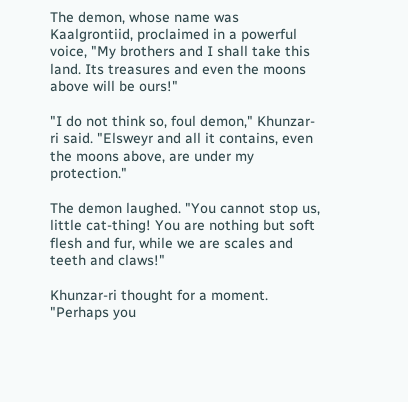The demon, whose name was Kaalgrontiid, proclaimed in a powerful voice, "My brothers and I shall take this land. Its treasures and even the moons above will be ours!"

"I do not think so, foul demon," Khunzar-ri said. "Elsweyr and all it contains, even the moons above, are under my protection."

The demon laughed. "You cannot stop us, little cat-thing! You are nothing but soft flesh and fur, while we are scales and teeth and claws!"

Khunzar-ri thought for a moment. "Perhaps you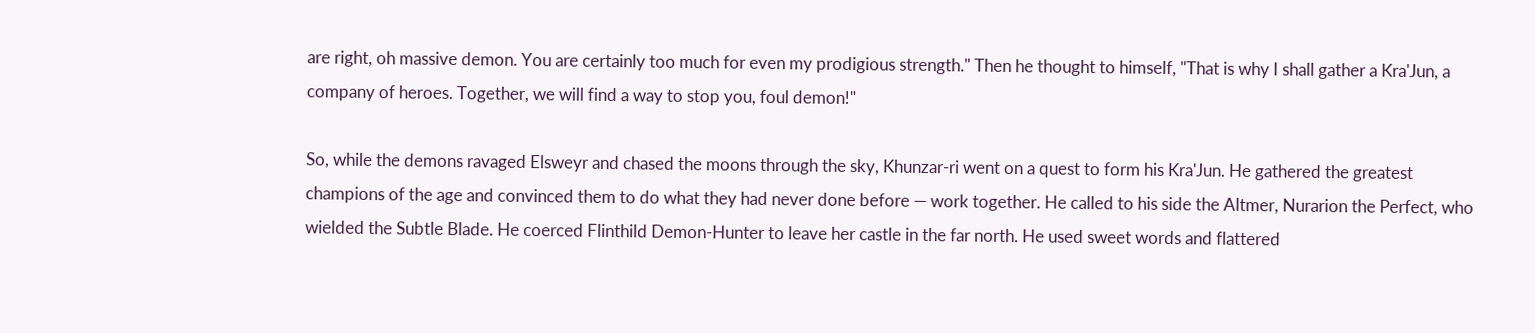are right, oh massive demon. You are certainly too much for even my prodigious strength." Then he thought to himself, "That is why I shall gather a Kra'Jun, a company of heroes. Together, we will find a way to stop you, foul demon!"

So, while the demons ravaged Elsweyr and chased the moons through the sky, Khunzar-ri went on a quest to form his Kra'Jun. He gathered the greatest champions of the age and convinced them to do what they had never done before — work together. He called to his side the Altmer, Nurarion the Perfect, who wielded the Subtle Blade. He coerced Flinthild Demon-Hunter to leave her castle in the far north. He used sweet words and flattered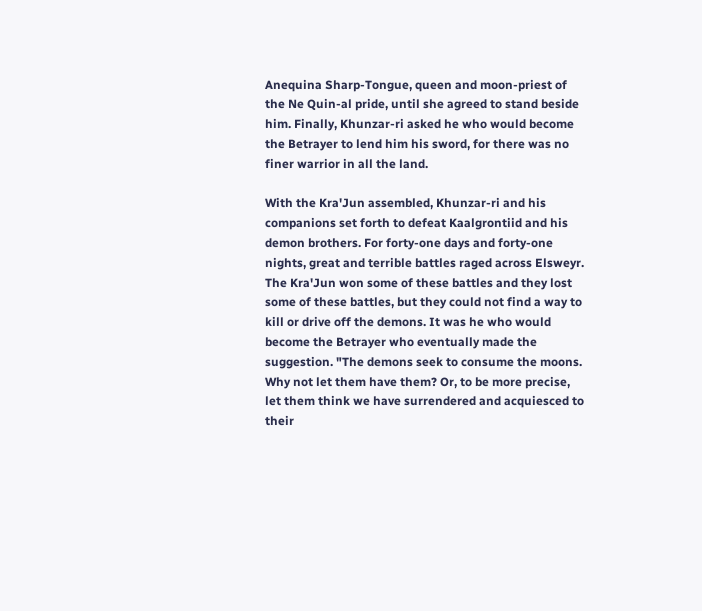Anequina Sharp-Tongue, queen and moon-priest of the Ne Quin-al pride, until she agreed to stand beside him. Finally, Khunzar-ri asked he who would become the Betrayer to lend him his sword, for there was no finer warrior in all the land.

With the Kra'Jun assembled, Khunzar-ri and his companions set forth to defeat Kaalgrontiid and his demon brothers. For forty-one days and forty-one nights, great and terrible battles raged across Elsweyr. The Kra'Jun won some of these battles and they lost some of these battles, but they could not find a way to kill or drive off the demons. It was he who would become the Betrayer who eventually made the suggestion. "The demons seek to consume the moons. Why not let them have them? Or, to be more precise, let them think we have surrendered and acquiesced to their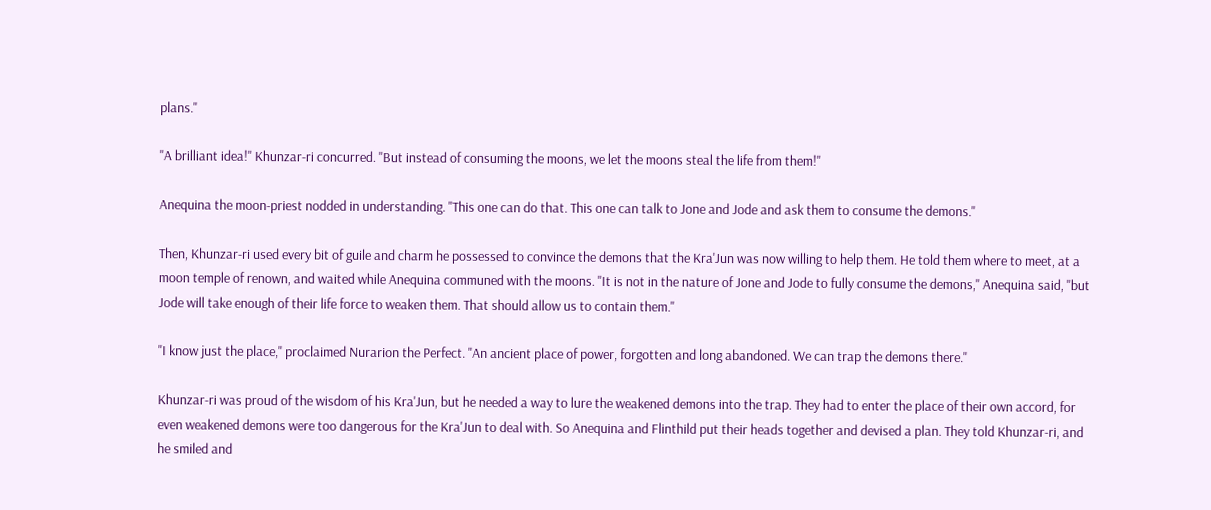plans."

"A brilliant idea!" Khunzar-ri concurred. "But instead of consuming the moons, we let the moons steal the life from them!"

Anequina the moon-priest nodded in understanding. "This one can do that. This one can talk to Jone and Jode and ask them to consume the demons."

Then, Khunzar-ri used every bit of guile and charm he possessed to convince the demons that the Kra'Jun was now willing to help them. He told them where to meet, at a moon temple of renown, and waited while Anequina communed with the moons. "It is not in the nature of Jone and Jode to fully consume the demons," Anequina said, "but Jode will take enough of their life force to weaken them. That should allow us to contain them."

"I know just the place," proclaimed Nurarion the Perfect. "An ancient place of power, forgotten and long abandoned. We can trap the demons there."

Khunzar-ri was proud of the wisdom of his Kra'Jun, but he needed a way to lure the weakened demons into the trap. They had to enter the place of their own accord, for even weakened demons were too dangerous for the Kra'Jun to deal with. So Anequina and Flinthild put their heads together and devised a plan. They told Khunzar-ri, and he smiled and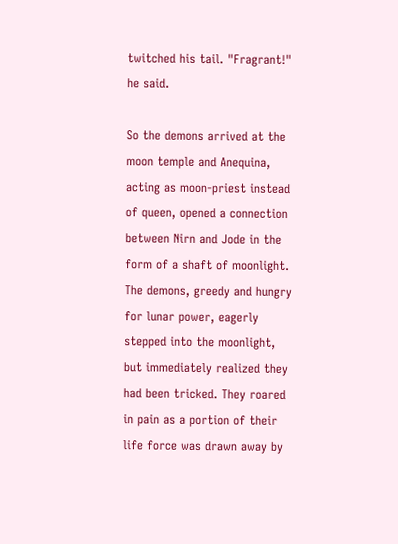twitched his tail. "Fragrant!" he said.

So the demons arrived at the moon temple and Anequina, acting as moon-priest instead of queen, opened a connection between Nirn and Jode in the form of a shaft of moonlight. The demons, greedy and hungry for lunar power, eagerly stepped into the moonlight, but immediately realized they had been tricked. They roared in pain as a portion of their life force was drawn away by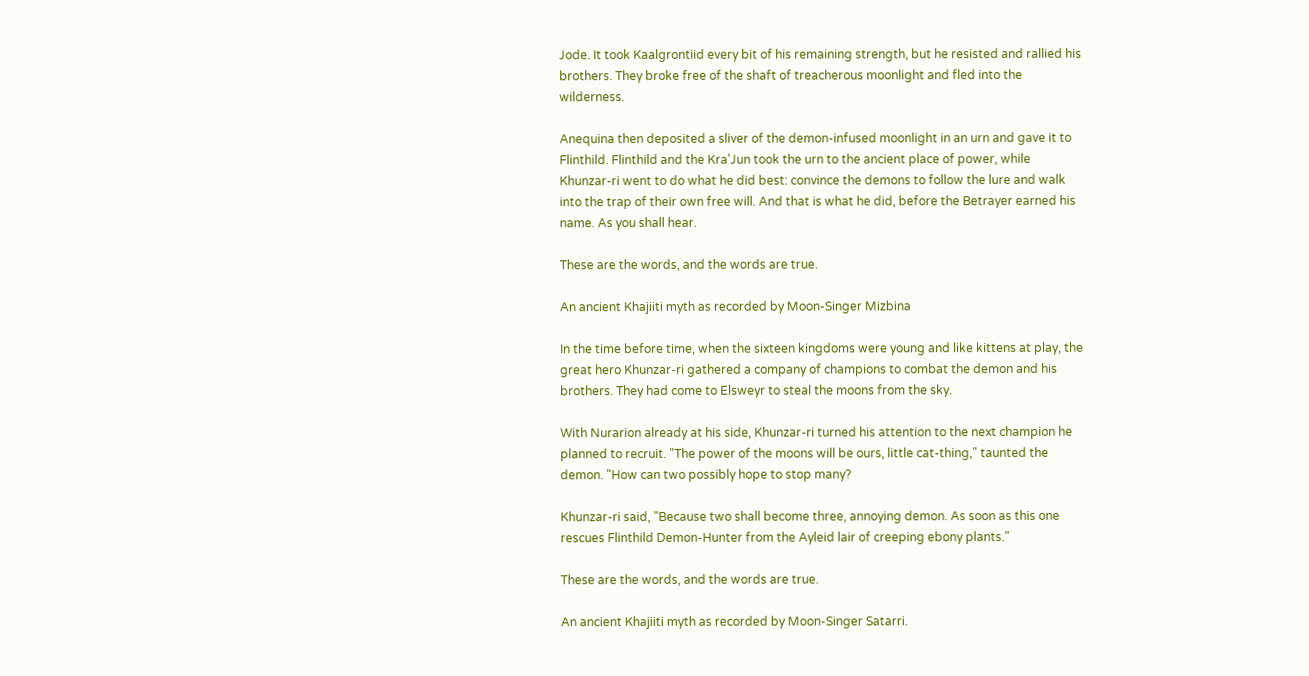Jode. It took Kaalgrontiid every bit of his remaining strength, but he resisted and rallied his brothers. They broke free of the shaft of treacherous moonlight and fled into the wilderness.

Anequina then deposited a sliver of the demon-infused moonlight in an urn and gave it to Flinthild. Flinthild and the Kra'Jun took the urn to the ancient place of power, while Khunzar-ri went to do what he did best: convince the demons to follow the lure and walk into the trap of their own free will. And that is what he did, before the Betrayer earned his name. As you shall hear.

These are the words, and the words are true.

An ancient Khajiiti myth as recorded by Moon-Singer Mizbina

In the time before time, when the sixteen kingdoms were young and like kittens at play, the great hero Khunzar-ri gathered a company of champions to combat the demon and his brothers. They had come to Elsweyr to steal the moons from the sky.

With Nurarion already at his side, Khunzar-ri turned his attention to the next champion he planned to recruit. "The power of the moons will be ours, little cat-thing," taunted the demon. "How can two possibly hope to stop many?

Khunzar-ri said, "Because two shall become three, annoying demon. As soon as this one rescues Flinthild Demon-Hunter from the Ayleid lair of creeping ebony plants."

These are the words, and the words are true.

An ancient Khajiiti myth as recorded by Moon-Singer Satarri.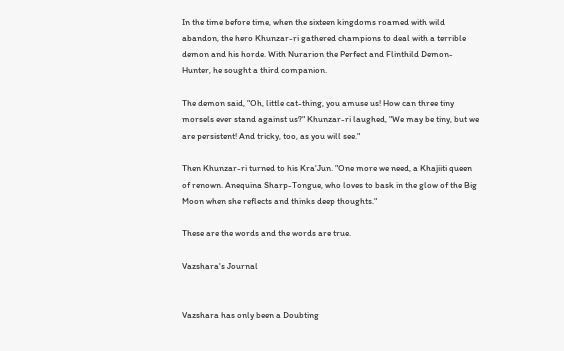In the time before time, when the sixteen kingdoms roamed with wild abandon, the hero Khunzar-ri gathered champions to deal with a terrible demon and his horde. With Nurarion the Perfect and Flinthild Demon-Hunter, he sought a third companion.

The demon said, "Oh, little cat-thing, you amuse us! How can three tiny morsels ever stand against us?" Khunzar-ri laughed, "We may be tiny, but we are persistent! And tricky, too, as you will see."

Then Khunzar-ri turned to his Kra'Jun. "One more we need, a Khajiiti queen of renown. Anequina Sharp-Tongue, who loves to bask in the glow of the Big Moon when she reflects and thinks deep thoughts."

These are the words and the words are true.

Vazshara's Journal


Vazshara has only been a Doubting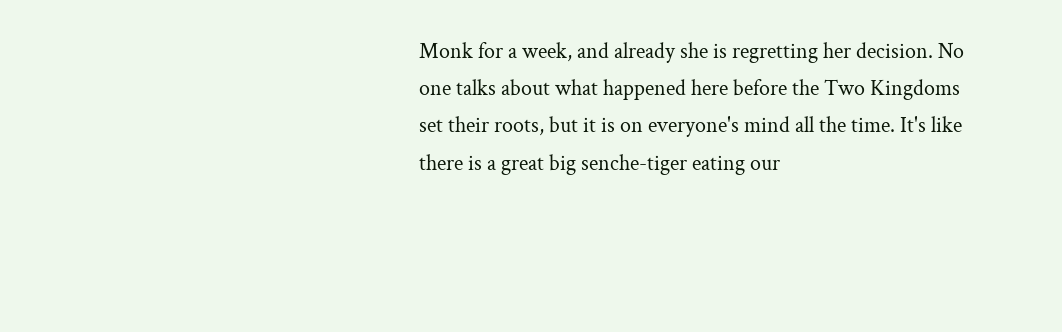Monk for a week, and already she is regretting her decision. No one talks about what happened here before the Two Kingdoms set their roots, but it is on everyone's mind all the time. It's like there is a great big senche-tiger eating our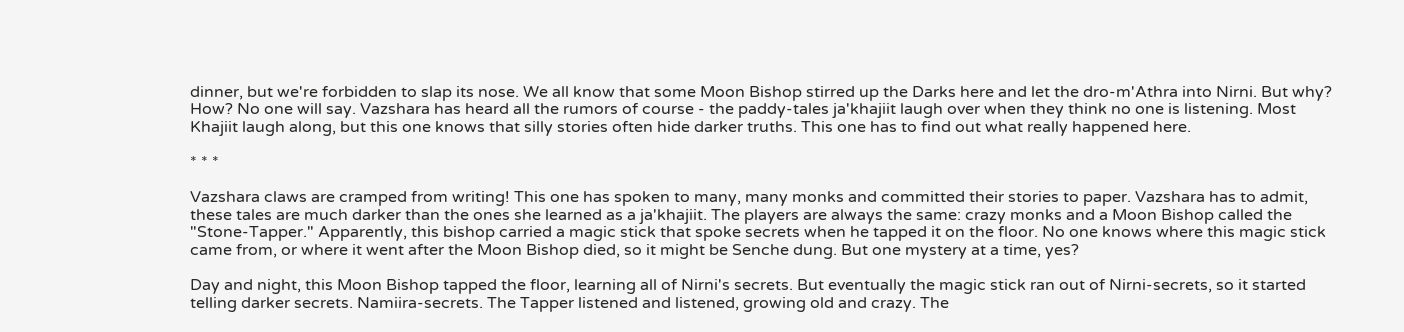dinner, but we're forbidden to slap its nose. We all know that some Moon Bishop stirred up the Darks here and let the dro-m'Athra into Nirni. But why? How? No one will say. Vazshara has heard all the rumors of course - the paddy-tales ja'khajiit laugh over when they think no one is listening. Most Khajiit laugh along, but this one knows that silly stories often hide darker truths. This one has to find out what really happened here.

* * *

Vazshara claws are cramped from writing! This one has spoken to many, many monks and committed their stories to paper. Vazshara has to admit, these tales are much darker than the ones she learned as a ja'khajiit. The players are always the same: crazy monks and a Moon Bishop called the "Stone-Tapper." Apparently, this bishop carried a magic stick that spoke secrets when he tapped it on the floor. No one knows where this magic stick came from, or where it went after the Moon Bishop died, so it might be Senche dung. But one mystery at a time, yes?

Day and night, this Moon Bishop tapped the floor, learning all of Nirni's secrets. But eventually the magic stick ran out of Nirni-secrets, so it started telling darker secrets. Namiira-secrets. The Tapper listened and listened, growing old and crazy. The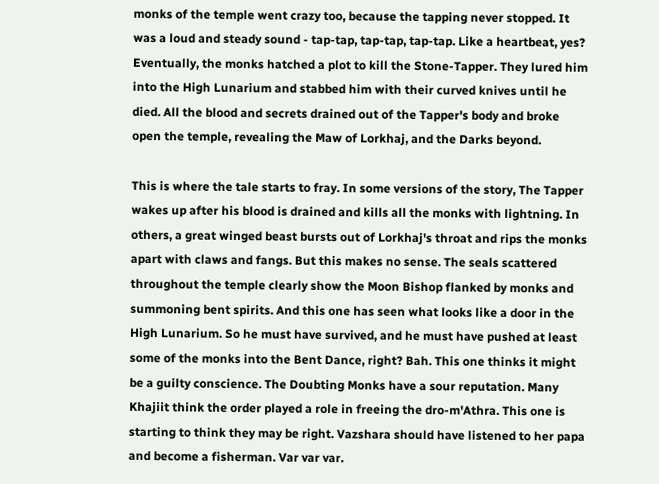monks of the temple went crazy too, because the tapping never stopped. It was a loud and steady sound - tap-tap, tap-tap, tap-tap. Like a heartbeat, yes? Eventually, the monks hatched a plot to kill the Stone-Tapper. They lured him into the High Lunarium and stabbed him with their curved knives until he died. All the blood and secrets drained out of the Tapper's body and broke open the temple, revealing the Maw of Lorkhaj, and the Darks beyond.

This is where the tale starts to fray. In some versions of the story, The Tapper wakes up after his blood is drained and kills all the monks with lightning. In others, a great winged beast bursts out of Lorkhaj's throat and rips the monks apart with claws and fangs. But this makes no sense. The seals scattered throughout the temple clearly show the Moon Bishop flanked by monks and summoning bent spirits. And this one has seen what looks like a door in the High Lunarium. So he must have survived, and he must have pushed at least some of the monks into the Bent Dance, right? Bah. This one thinks it might be a guilty conscience. The Doubting Monks have a sour reputation. Many Khajiit think the order played a role in freeing the dro-m'Athra. This one is starting to think they may be right. Vazshara should have listened to her papa and become a fisherman. Var var var.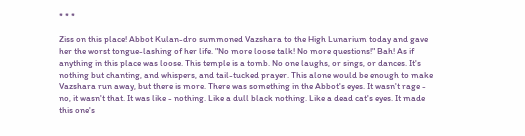* * *

Ziss on this place! Abbot Kulan-dro summoned Vazshara to the High Lunarium today and gave her the worst tongue-lashing of her life. "No more loose talk! No more questions!" Bah! As if anything in this place was loose. This temple is a tomb. No one laughs, or sings, or dances. It's nothing but chanting, and whispers, and tail-tucked prayer. This alone would be enough to make Vazshara run away, but there is more. There was something in the Abbot's eyes. It wasn't rage - no, it wasn't that. It was like - nothing. Like a dull black nothing. Like a dead cat's eyes. It made this one's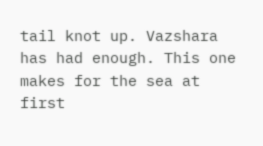tail knot up. Vazshara has had enough. This one makes for the sea at first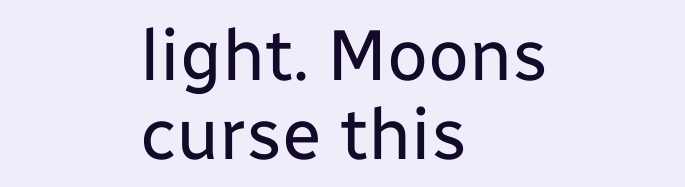light. Moons curse this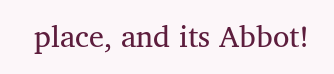place, and its Abbot!